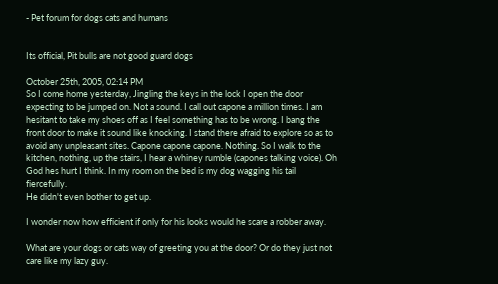- Pet forum for dogs cats and humans


Its official, Pit bulls are not good guard dogs

October 25th, 2005, 02:14 PM
So I come home yesterday, Jingling the keys in the lock I open the door expecting to be jumped on. Not a sound. I call out capone a million times. I am hesitant to take my shoes off as I feel something has to be wrong. I bang the front door to make it sound like knocking. I stand there afraid to explore so as to avoid any unpleasant sites. Capone capone capone. Nothing. So I walk to the kitchen, nothing, up the stairs, I hear a whiney rumble (capones talking voice). Oh God hes hurt I think. In my room on the bed is my dog wagging his tail fiercefully.
He didn't even bother to get up.

I wonder now how efficient if only for his looks would he scare a robber away.

What are your dogs or cats way of greeting you at the door? Or do they just not care like my lazy guy.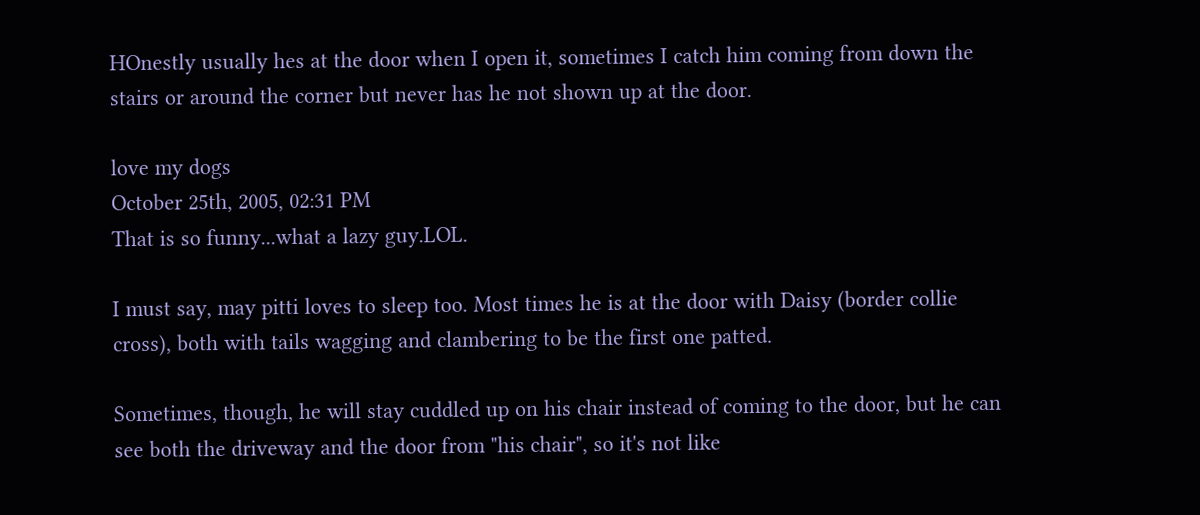HOnestly usually hes at the door when I open it, sometimes I catch him coming from down the stairs or around the corner but never has he not shown up at the door.

love my dogs
October 25th, 2005, 02:31 PM
That is so funny...what a lazy guy.LOL.

I must say, may pitti loves to sleep too. Most times he is at the door with Daisy (border collie cross), both with tails wagging and clambering to be the first one patted.

Sometimes, though, he will stay cuddled up on his chair instead of coming to the door, but he can see both the driveway and the door from "his chair", so it's not like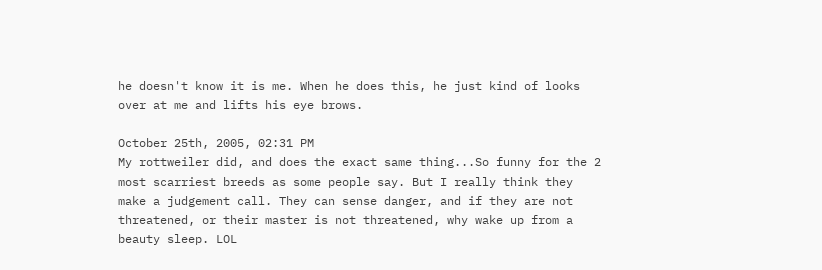he doesn't know it is me. When he does this, he just kind of looks over at me and lifts his eye brows.

October 25th, 2005, 02:31 PM
My rottweiler did, and does the exact same thing...So funny for the 2 most scarriest breeds as some people say. But I really think they make a judgement call. They can sense danger, and if they are not threatened, or their master is not threatened, why wake up from a beauty sleep. LOL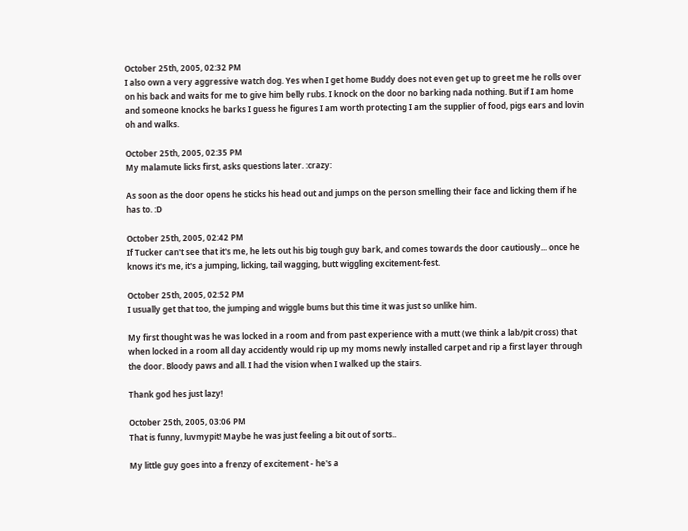October 25th, 2005, 02:32 PM
I also own a very aggressive watch dog. Yes when I get home Buddy does not even get up to greet me he rolls over on his back and waits for me to give him belly rubs. I knock on the door no barking nada nothing. But if I am home and someone knocks he barks I guess he figures I am worth protecting I am the supplier of food, pigs ears and lovin oh and walks.

October 25th, 2005, 02:35 PM
My malamute licks first, asks questions later. :crazy:

As soon as the door opens he sticks his head out and jumps on the person smelling their face and licking them if he has to. :D

October 25th, 2005, 02:42 PM
If Tucker can't see that it's me, he lets out his big tough guy bark, and comes towards the door cautiously... once he knows it's me, it's a jumping, licking, tail wagging, butt wiggling excitement-fest.

October 25th, 2005, 02:52 PM
I usually get that too, the jumping and wiggle bums but this time it was just so unlike him.

My first thought was he was locked in a room and from past experience with a mutt (we think a lab/pit cross) that when locked in a room all day accidently would rip up my moms newly installed carpet and rip a first layer through the door. Bloody paws and all. I had the vision when I walked up the stairs.

Thank god hes just lazy!

October 25th, 2005, 03:06 PM
That is funny, luvmypit! Maybe he was just feeling a bit out of sorts..

My little guy goes into a frenzy of excitement - he's a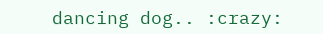dancing dog.. :crazy: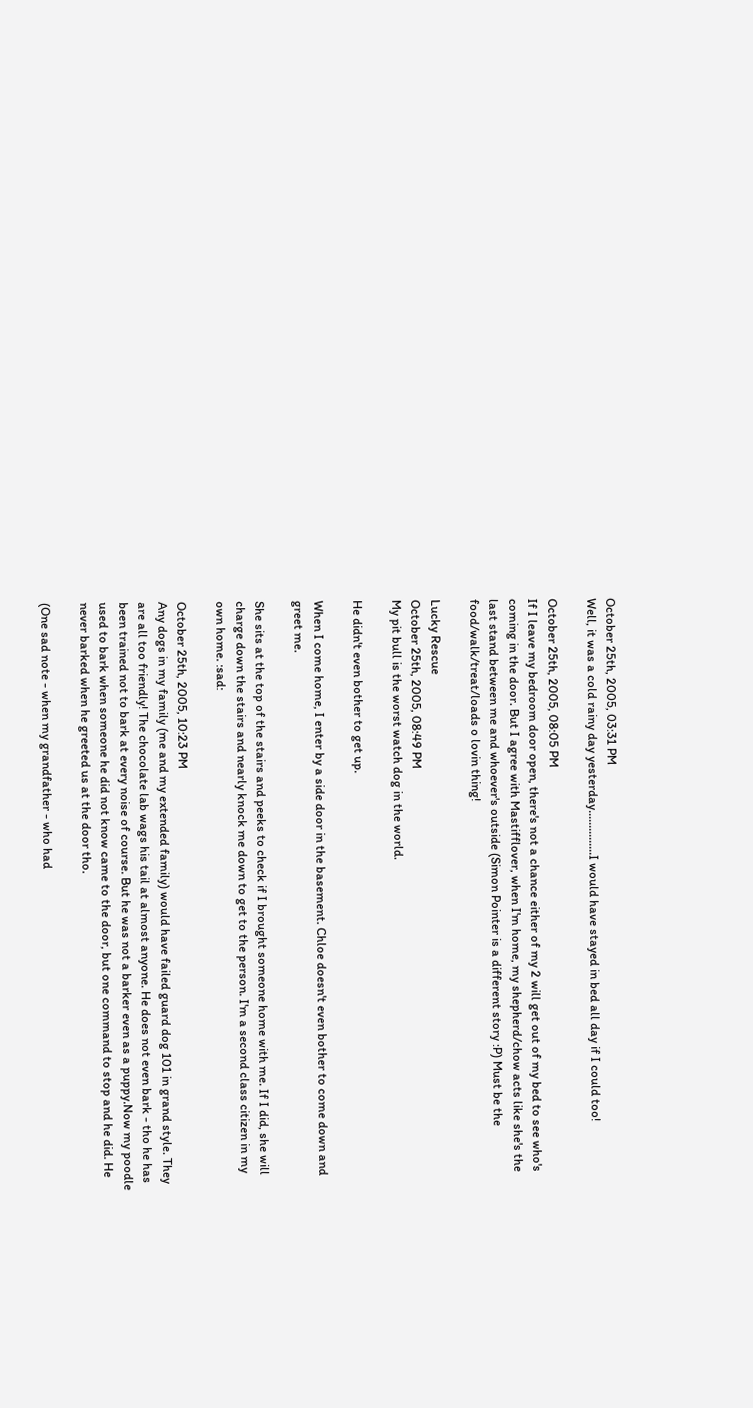October 25th, 2005, 03:31 PM
Well, it was a cold rainy day yesterday...............I would have stayed in bed all day if I could too!

October 25th, 2005, 08:05 PM
If I leave my bedroom door open, there's not a chance either of my 2 will get out of my bed to see who's coming in the door. But I agree with Mastifflover, when I'm home, my shepherd/chow acts like she's the last stand between me and whoever's outside (Simon Pointer is a different story :P) Must be the food/walk/treat/loads o lovin thing!

Lucky Rescue
October 25th, 2005, 08:49 PM
My pit bull is the worst watch dog in the world.

He didn't even bother to get up.

When I come home, I enter by a side door in the basement. Chloe doesn't even bother to come down and greet me.

She sits at the top of the stairs and peeks to check if I brought someone home with me. If I did, she will charge down the stairs and nearly knock me down to get to the person. I'm a second class citizen in my own home. :sad:

October 25th, 2005, 10:23 PM
Any dogs in my family (me and my extended family) would have failed guard dog 101 in grand style. They are all too friendly! The chocolate lab wags his tail at almost anyone. He does not even bark - tho he has been trained not to bark at every noise of course. But he was not a barker even as a puppy.Now my poodle used to bark when someone he did not know came to the door, but one command to stop and he did. He never barked when he greeted us at the door tho.

(One sad note - when my grandfather - who had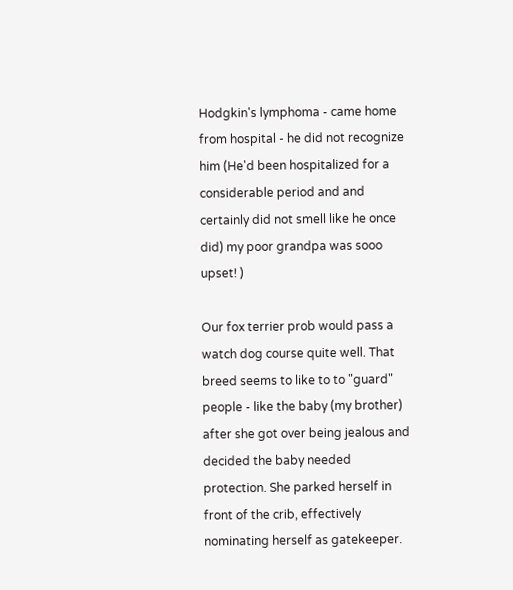Hodgkin's lymphoma - came home from hospital - he did not recognize him (He'd been hospitalized for a considerable period and and certainly did not smell like he once did) my poor grandpa was sooo upset! )

Our fox terrier prob would pass a watch dog course quite well. That breed seems to like to to "guard" people - like the baby (my brother) after she got over being jealous and decided the baby needed protection. She parked herself in front of the crib, effectively nominating herself as gatekeeper.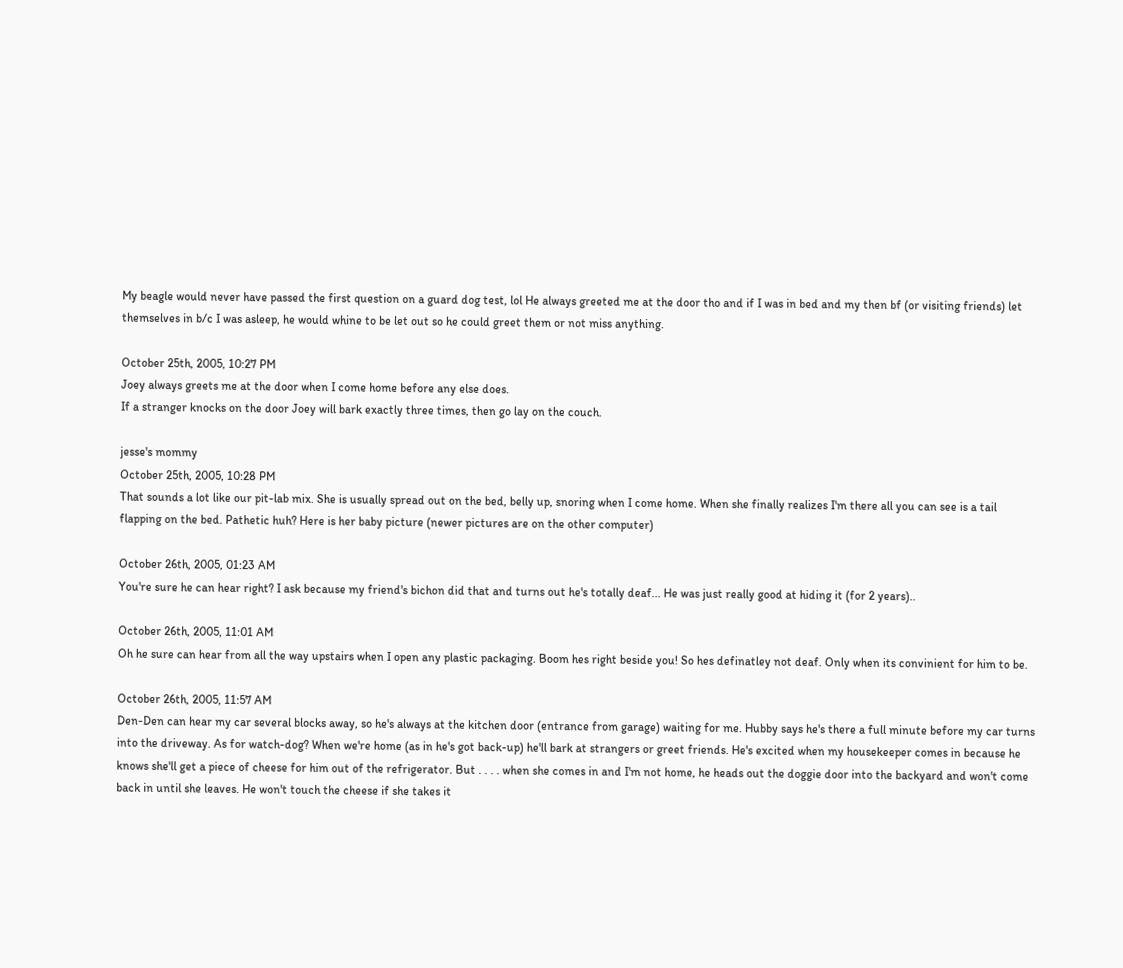My beagle would never have passed the first question on a guard dog test, lol He always greeted me at the door tho and if I was in bed and my then bf (or visiting friends) let themselves in b/c I was asleep, he would whine to be let out so he could greet them or not miss anything.

October 25th, 2005, 10:27 PM
Joey always greets me at the door when I come home before any else does.
If a stranger knocks on the door Joey will bark exactly three times, then go lay on the couch.

jesse's mommy
October 25th, 2005, 10:28 PM
That sounds a lot like our pit-lab mix. She is usually spread out on the bed, belly up, snoring when I come home. When she finally realizes I'm there all you can see is a tail flapping on the bed. Pathetic huh? Here is her baby picture (newer pictures are on the other computer)

October 26th, 2005, 01:23 AM
You're sure he can hear right? I ask because my friend's bichon did that and turns out he's totally deaf... He was just really good at hiding it (for 2 years)..

October 26th, 2005, 11:01 AM
Oh he sure can hear from all the way upstairs when I open any plastic packaging. Boom hes right beside you! So hes definatley not deaf. Only when its convinient for him to be.

October 26th, 2005, 11:57 AM
Den-Den can hear my car several blocks away, so he's always at the kitchen door (entrance from garage) waiting for me. Hubby says he's there a full minute before my car turns into the driveway. As for watch-dog? When we're home (as in he's got back-up) he'll bark at strangers or greet friends. He's excited when my housekeeper comes in because he knows she'll get a piece of cheese for him out of the refrigerator. But . . . . when she comes in and I'm not home, he heads out the doggie door into the backyard and won't come back in until she leaves. He won't touch the cheese if she takes it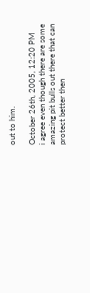out to him.

October 26th, 2005, 12:20 PM
i agree even though there are some amazing pit bulls out there that can protect better then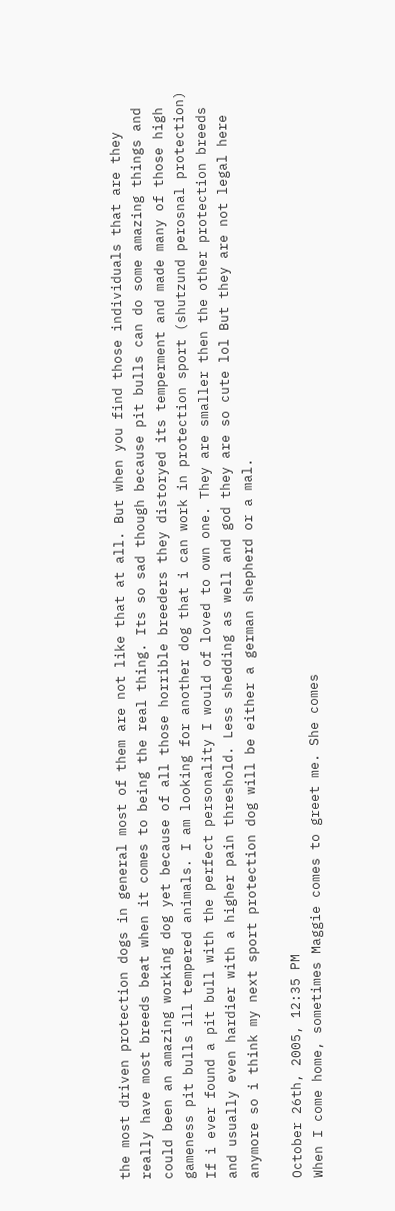the most driven protection dogs in general most of them are not like that at all. But when you find those individuals that are they really have most breeds beat when it comes to being the real thing. Its so sad though because pit bulls can do some amazing things and could been an amazing working dog yet because of all those horrible breeders they distoryed its temperment and made many of those high gameness pit bulls ill tempered animals. I am looking for another dog that i can work in protection sport (shutzund perosnal protection) If i ever found a pit bull with the perfect personality I would of loved to own one. They are smaller then the other protection breeds and usually even hardier with a higher pain threshold. Less shedding as well and god they are so cute lol But they are not legal here anymore so i think my next sport protection dog will be either a german shepherd or a mal.

October 26th, 2005, 12:35 PM
When I come home, sometimes Maggie comes to greet me. She comes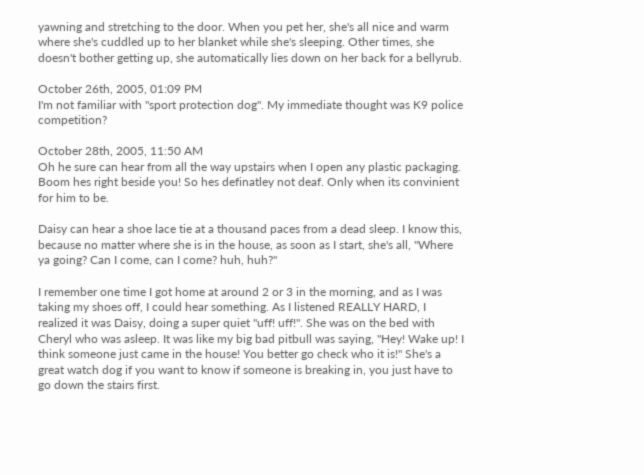yawning and stretching to the door. When you pet her, she's all nice and warm where she's cuddled up to her blanket while she's sleeping. Other times, she doesn't bother getting up, she automatically lies down on her back for a bellyrub.

October 26th, 2005, 01:09 PM
I'm not familiar with "sport protection dog". My immediate thought was K9 police competition?

October 28th, 2005, 11:50 AM
Oh he sure can hear from all the way upstairs when I open any plastic packaging. Boom hes right beside you! So hes definatley not deaf. Only when its convinient for him to be.

Daisy can hear a shoe lace tie at a thousand paces from a dead sleep. I know this, because no matter where she is in the house, as soon as I start, she's all, "Where ya going? Can I come, can I come? huh, huh?"

I remember one time I got home at around 2 or 3 in the morning, and as I was taking my shoes off, I could hear something. As I listened REALLY HARD, I realized it was Daisy, doing a super quiet "uff! uff!". She was on the bed with Cheryl who was asleep. It was like my big bad pitbull was saying, "Hey! Wake up! I think someone just came in the house! You better go check who it is!" She's a great watch dog if you want to know if someone is breaking in, you just have to go down the stairs first.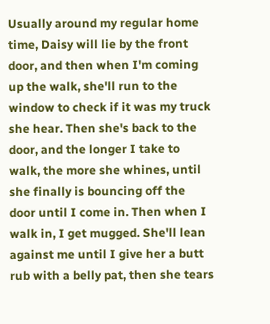Usually around my regular home time, Daisy will lie by the front door, and then when I'm coming up the walk, she'll run to the window to check if it was my truck she hear. Then she's back to the door, and the longer I take to walk, the more she whines, until she finally is bouncing off the door until I come in. Then when I walk in, I get mugged. She'll lean against me until I give her a butt rub with a belly pat, then she tears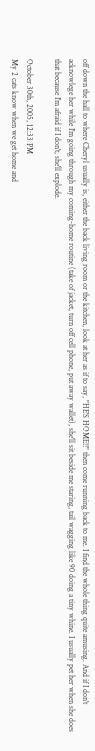off down the hall to where Cheryl usually is, either the back living room or the kitchen, look at her as if to say, "HE'S HOME!!" then come running back to me. I find the whole thing quite amusing. And if I don't acknowlege her while I'm going through my coming-home routine (take of jacket, turn off cell phone, put away wallet), she'll sit beside me staring, tail wagging like 90 doing a tiny whine. I usually pet her when she does that because I'm afraid if I don't, she'll explode.

October 30th, 2005, 12:33 PM
My 2 cats know when we get home and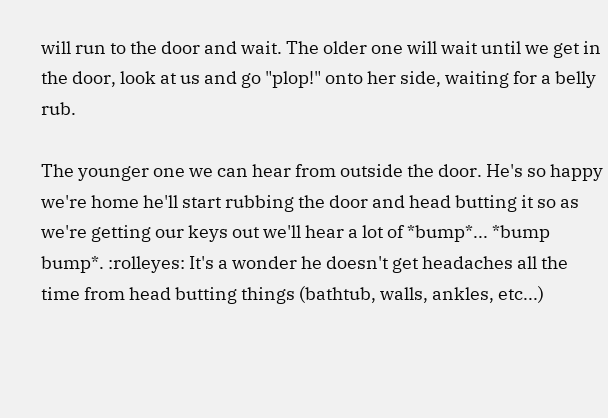will run to the door and wait. The older one will wait until we get in the door, look at us and go "plop!" onto her side, waiting for a belly rub.

The younger one we can hear from outside the door. He's so happy we're home he'll start rubbing the door and head butting it so as we're getting our keys out we'll hear a lot of *bump*... *bump bump*. :rolleyes: It's a wonder he doesn't get headaches all the time from head butting things (bathtub, walls, ankles, etc...)